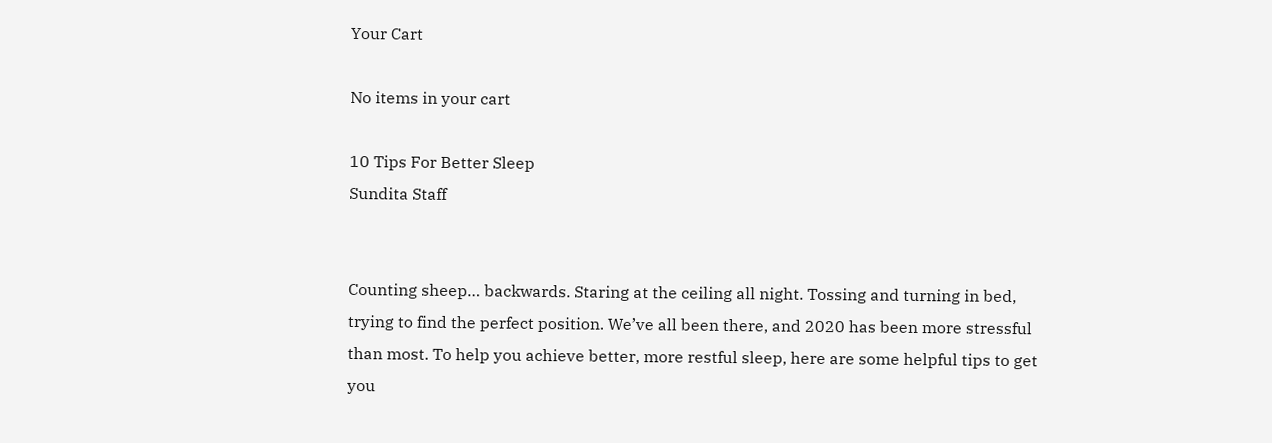Your Cart

No items in your cart

10 Tips For Better Sleep
Sundita Staff


Counting sheep… backwards. Staring at the ceiling all night. Tossing and turning in bed, trying to find the perfect position. We’ve all been there, and 2020 has been more stressful than most. To help you achieve better, more restful sleep, here are some helpful tips to get you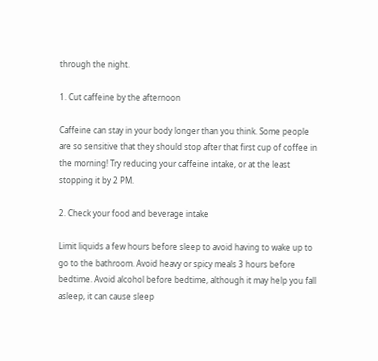through the night.

1. Cut caffeine by the afternoon

Caffeine can stay in your body longer than you think. Some people are so sensitive that they should stop after that first cup of coffee in the morning! Try reducing your caffeine intake, or at the least stopping it by 2 PM.

2. Check your food and beverage intake

Limit liquids a few hours before sleep to avoid having to wake up to go to the bathroom. Avoid heavy or spicy meals 3 hours before bedtime. Avoid alcohol before bedtime, although it may help you fall asleep, it can cause sleep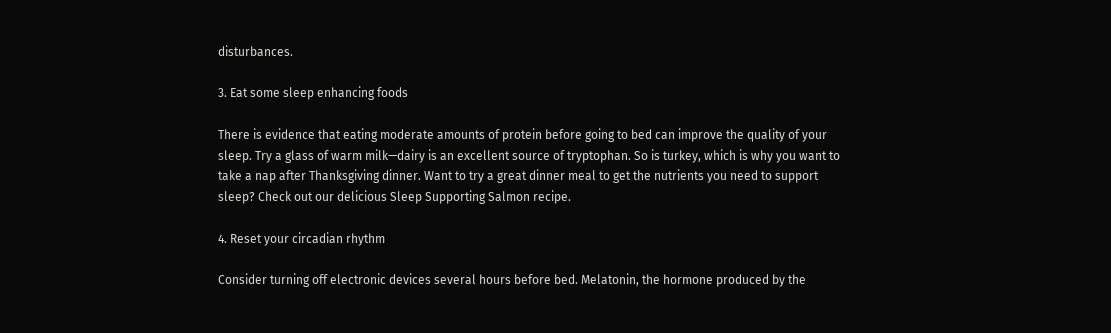disturbances.

3. Eat some sleep enhancing foods

There is evidence that eating moderate amounts of protein before going to bed can improve the quality of your sleep. Try a glass of warm milk—dairy is an excellent source of tryptophan. So is turkey, which is why you want to take a nap after Thanksgiving dinner. Want to try a great dinner meal to get the nutrients you need to support sleep? Check out our delicious Sleep Supporting Salmon recipe.

4. Reset your circadian rhythm

Consider turning off electronic devices several hours before bed. Melatonin, the hormone produced by the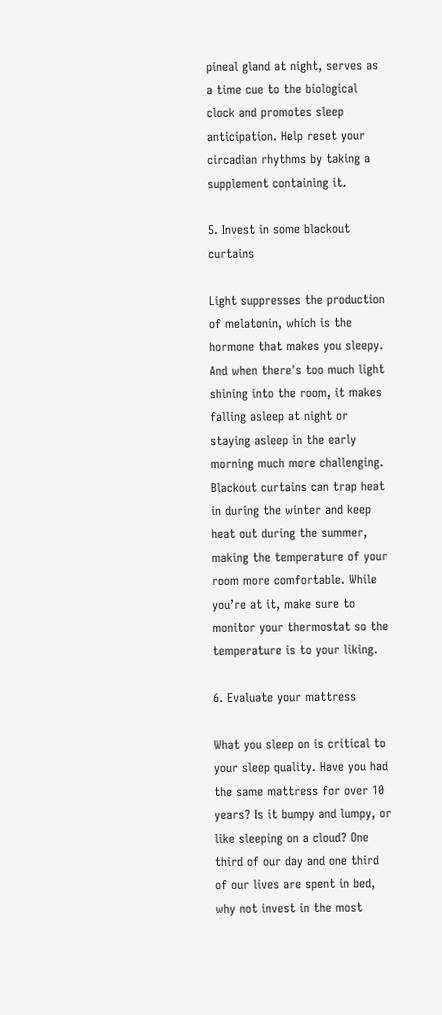pineal gland at night, serves as a time cue to the biological clock and promotes sleep anticipation. Help reset your circadian rhythms by taking a supplement containing it.

5. Invest in some blackout curtains

Light suppresses the production of melatonin, which is the hormone that makes you sleepy. And when there's too much light shining into the room, it makes falling asleep at night or staying asleep in the early morning much more challenging. Blackout curtains can trap heat in during the winter and keep heat out during the summer, making the temperature of your room more comfortable. While you’re at it, make sure to monitor your thermostat so the temperature is to your liking.

6. Evaluate your mattress

What you sleep on is critical to your sleep quality. Have you had the same mattress for over 10 years? Is it bumpy and lumpy, or like sleeping on a cloud? One third of our day and one third of our lives are spent in bed, why not invest in the most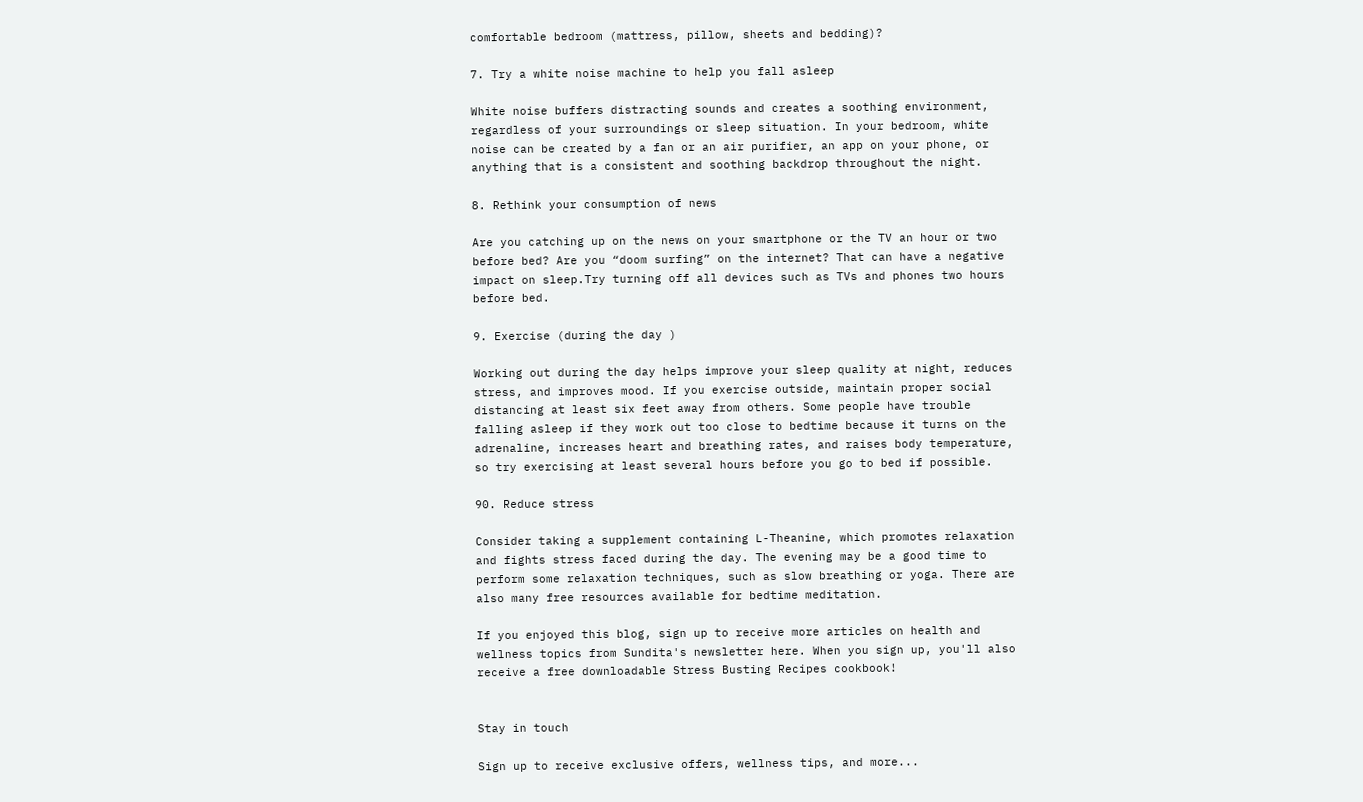comfortable bedroom (mattress, pillow, sheets and bedding)?

7. Try a white noise machine to help you fall asleep

White noise buffers distracting sounds and creates a soothing environment, regardless of your surroundings or sleep situation. In your bedroom, white noise can be created by a fan or an air purifier, an app on your phone, or anything that is a consistent and soothing backdrop throughout the night.

8. Rethink your consumption of news

Are you catching up on the news on your smartphone or the TV an hour or two before bed? Are you “doom surfing” on the internet? That can have a negative impact on sleep.Try turning off all devices such as TVs and phones two hours before bed.

9. Exercise (during the day )

Working out during the day helps improve your sleep quality at night, reduces stress, and improves mood. If you exercise outside, maintain proper social distancing at least six feet away from others. Some people have trouble falling asleep if they work out too close to bedtime because it turns on the adrenaline, increases heart and breathing rates, and raises body temperature, so try exercising at least several hours before you go to bed if possible.

90. Reduce stress

Consider taking a supplement containing L-Theanine, which promotes relaxation and fights stress faced during the day. The evening may be a good time to perform some relaxation techniques, such as slow breathing or yoga. There are also many free resources available for bedtime meditation.

If you enjoyed this blog, sign up to receive more articles on health and wellness topics from Sundita's newsletter here. When you sign up, you'll also receive a free downloadable Stress Busting Recipes cookbook!


Stay in touch

Sign up to receive exclusive offers, wellness tips, and more...